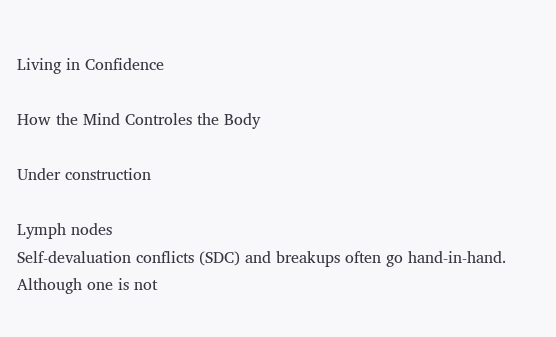Living in Confidence

How the Mind Controles the Body

Under construction

Lymph nodes
Self-devaluation conflicts (SDC) and breakups often go hand-in-hand. Although one is not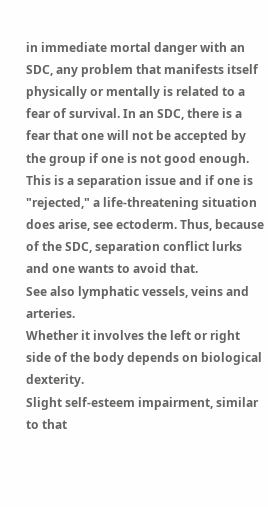in immediate mortal danger with an SDC, any problem that manifests itself physically or mentally is related to a fear of survival. In an SDC, there is a fear that one will not be accepted by the group if one is not good enough. This is a separation issue and if one is "rejected," a life-threatening situation does arise, see ectoderm. Thus, because of the SDC, separation conflict lurks and one wants to avoid that.
See also lymphatic vessels, veins and arteries.
Whether it involves the left or right side of the body depends on biological dexterity.
Slight self-esteem impairment, similar to that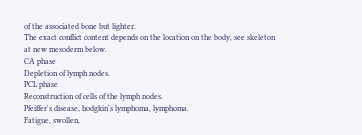of the associated bone but lighter.
The exact conflict content depends on the location on the body, see skeleton at new mesoderm below.
CA phase
Depletion of lymph nodes.
PCL phase
Reconstruction of cells of the lymph nodes.
Pfeiffer's disease, hodgkin's lymphoma, lymphoma.
Fatigue, swollen,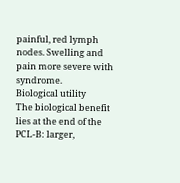painful, red lymph nodes. Swelling and pain more severe with syndrome.
Biological utility
The biological benefit lies at the end of the PCL-B: larger,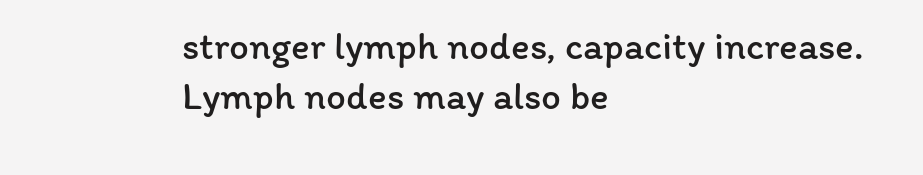stronger lymph nodes, capacity increase.
Lymph nodes may also be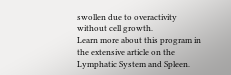swollen due to overactivity without cell growth.
Learn more about this program in the extensive article on the Lymphatic System and Spleen.